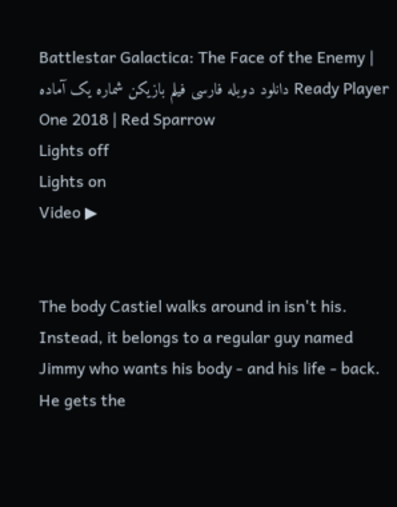Battlestar Galactica: The Face of the Enemy | دانلود دوبله فارسی فیلم بازیکن شماره یک آماده Ready Player One 2018 | Red Sparrow
Lights off
Lights on
Video ▶


The body Castiel walks around in isn't his. Instead, it belongs to a regular guy named Jimmy who wants his body - and his life - back. He gets the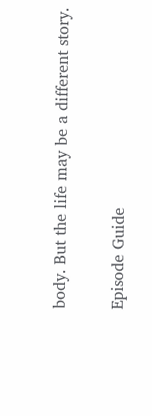body. But the life may be a different story.


Episode Guide